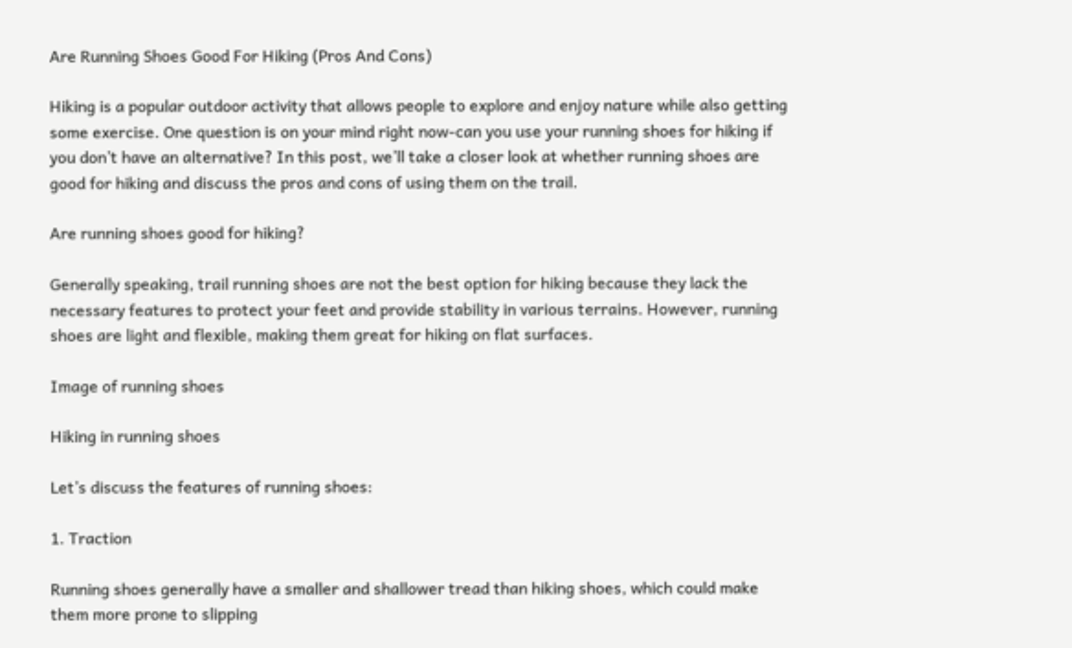Are Running Shoes Good For Hiking (Pros And Cons)

Hiking is a popular outdoor activity that allows people to explore and enjoy nature while also getting some exercise. One question is on your mind right now-can you use your running shoes for hiking if you don’t have an alternative? In this post, we’ll take a closer look at whether running shoes are good for hiking and discuss the pros and cons of using them on the trail.

Are running shoes good for hiking?

Generally speaking, trail running shoes are not the best option for hiking because they lack the necessary features to protect your feet and provide stability in various terrains. However, running shoes are light and flexible, making them great for hiking on flat surfaces.

Image of running shoes

Hiking in running shoes

Let’s discuss the features of running shoes:

1. Traction

Running shoes generally have a smaller and shallower tread than hiking shoes, which could make them more prone to slipping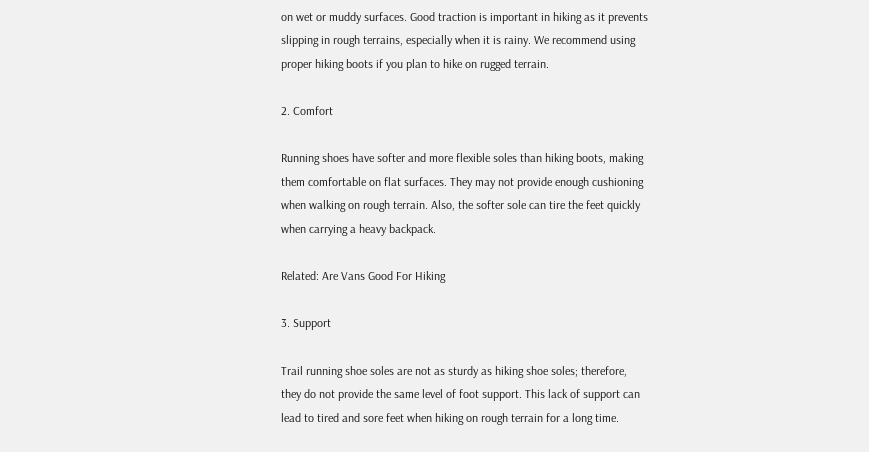on wet or muddy surfaces. Good traction is important in hiking as it prevents slipping in rough terrains, especially when it is rainy. We recommend using proper hiking boots if you plan to hike on rugged terrain.

2. Comfort

Running shoes have softer and more flexible soles than hiking boots, making them comfortable on flat surfaces. They may not provide enough cushioning when walking on rough terrain. Also, the softer sole can tire the feet quickly when carrying a heavy backpack.

Related: Are Vans Good For Hiking

3. Support

Trail running shoe soles are not as sturdy as hiking shoe soles; therefore, they do not provide the same level of foot support. This lack of support can lead to tired and sore feet when hiking on rough terrain for a long time.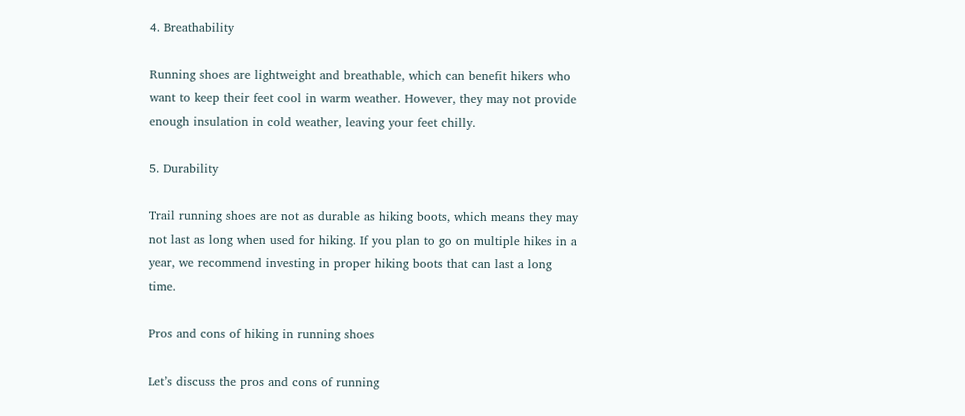4. Breathability

Running shoes are lightweight and breathable, which can benefit hikers who want to keep their feet cool in warm weather. However, they may not provide enough insulation in cold weather, leaving your feet chilly.

5. Durability

Trail running shoes are not as durable as hiking boots, which means they may not last as long when used for hiking. If you plan to go on multiple hikes in a year, we recommend investing in proper hiking boots that can last a long time.

Pros and cons of hiking in running shoes

Let’s discuss the pros and cons of running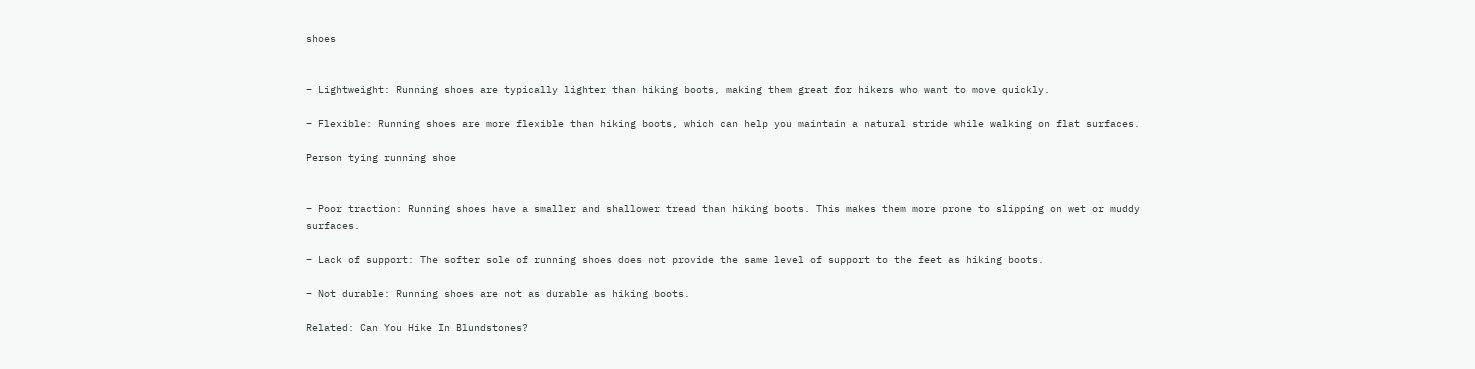shoes


– Lightweight: Running shoes are typically lighter than hiking boots, making them great for hikers who want to move quickly.

– Flexible: Running shoes are more flexible than hiking boots, which can help you maintain a natural stride while walking on flat surfaces.

Person tying running shoe


– Poor traction: Running shoes have a smaller and shallower tread than hiking boots. This makes them more prone to slipping on wet or muddy surfaces.

– Lack of support: The softer sole of running shoes does not provide the same level of support to the feet as hiking boots.

– Not durable: Running shoes are not as durable as hiking boots.

Related: Can You Hike In Blundstones?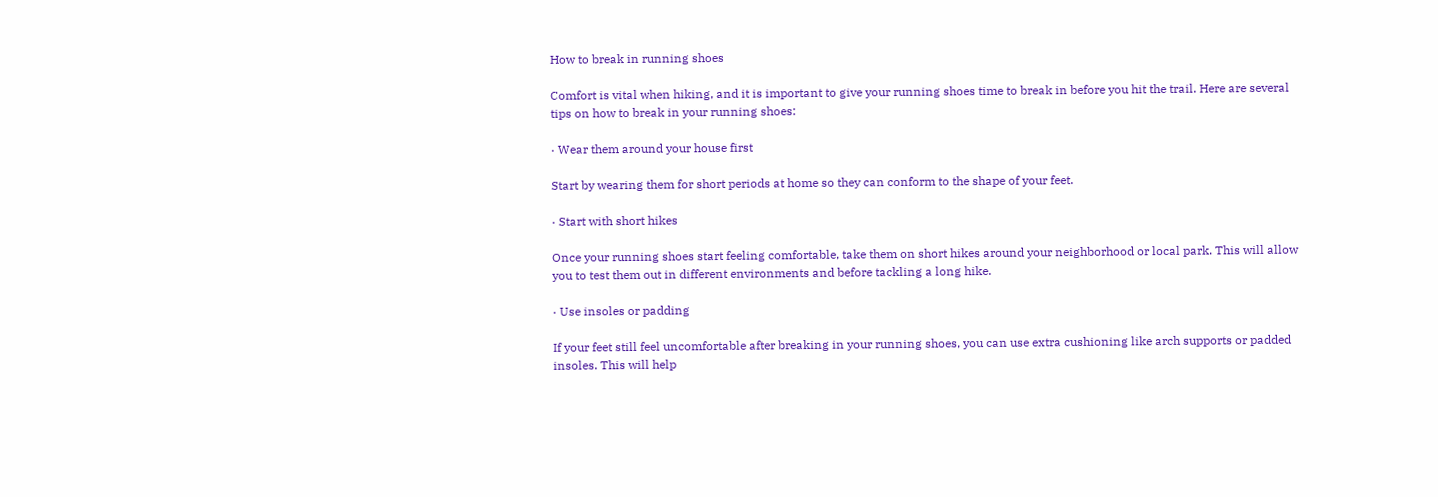How to break in running shoes

Comfort is vital when hiking, and it is important to give your running shoes time to break in before you hit the trail. Here are several tips on how to break in your running shoes:

· Wear them around your house first

Start by wearing them for short periods at home so they can conform to the shape of your feet.

· Start with short hikes

Once your running shoes start feeling comfortable, take them on short hikes around your neighborhood or local park. This will allow you to test them out in different environments and before tackling a long hike.

· Use insoles or padding

If your feet still feel uncomfortable after breaking in your running shoes, you can use extra cushioning like arch supports or padded insoles. This will help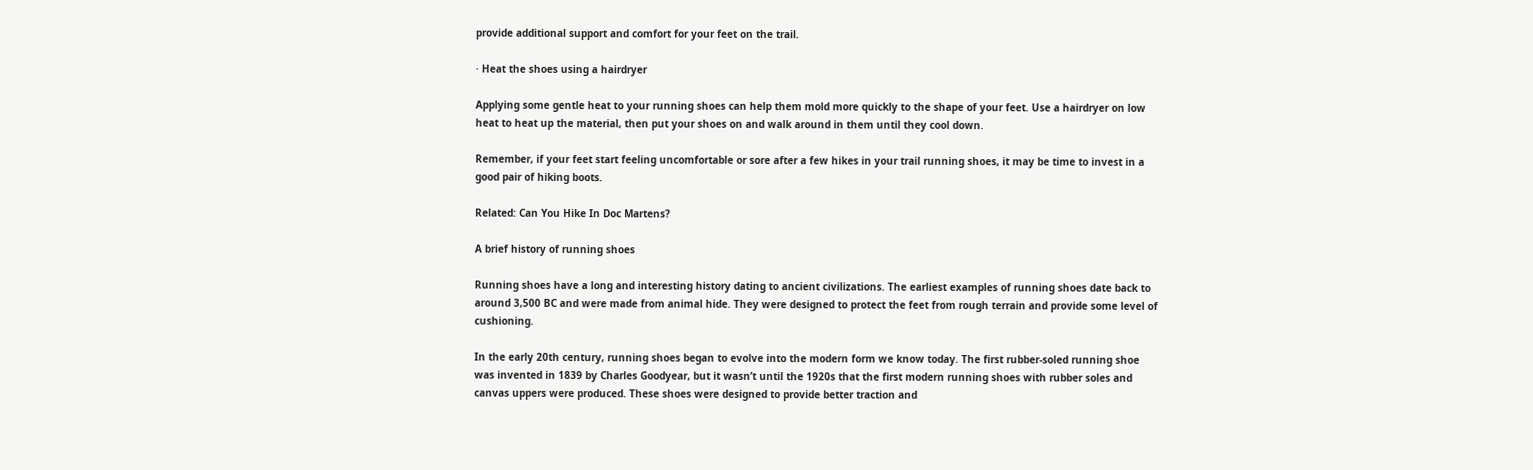provide additional support and comfort for your feet on the trail.

· Heat the shoes using a hairdryer

Applying some gentle heat to your running shoes can help them mold more quickly to the shape of your feet. Use a hairdryer on low heat to heat up the material, then put your shoes on and walk around in them until they cool down.

Remember, if your feet start feeling uncomfortable or sore after a few hikes in your trail running shoes, it may be time to invest in a good pair of hiking boots.

Related: Can You Hike In Doc Martens?

A brief history of running shoes

Running shoes have a long and interesting history dating to ancient civilizations. The earliest examples of running shoes date back to around 3,500 BC and were made from animal hide. They were designed to protect the feet from rough terrain and provide some level of cushioning.

In the early 20th century, running shoes began to evolve into the modern form we know today. The first rubber-soled running shoe was invented in 1839 by Charles Goodyear, but it wasn’t until the 1920s that the first modern running shoes with rubber soles and canvas uppers were produced. These shoes were designed to provide better traction and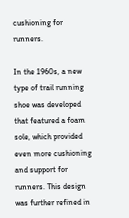cushioning for runners.

In the 1960s, a new type of trail running shoe was developed that featured a foam sole, which provided even more cushioning and support for runners. This design was further refined in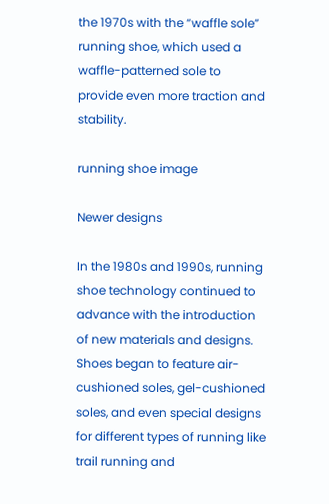the 1970s with the “waffle sole” running shoe, which used a waffle-patterned sole to provide even more traction and stability.

running shoe image

Newer designs

In the 1980s and 1990s, running shoe technology continued to advance with the introduction of new materials and designs. Shoes began to feature air-cushioned soles, gel-cushioned soles, and even special designs for different types of running like trail running and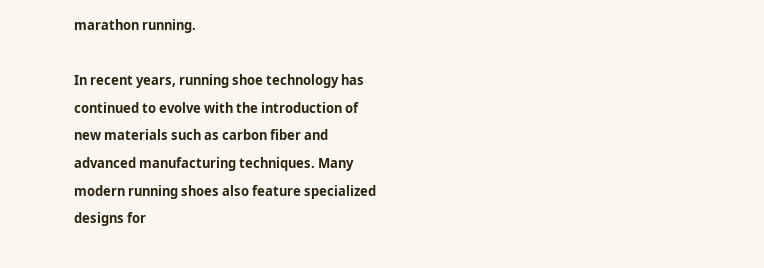marathon running.

In recent years, running shoe technology has continued to evolve with the introduction of new materials such as carbon fiber and advanced manufacturing techniques. Many modern running shoes also feature specialized designs for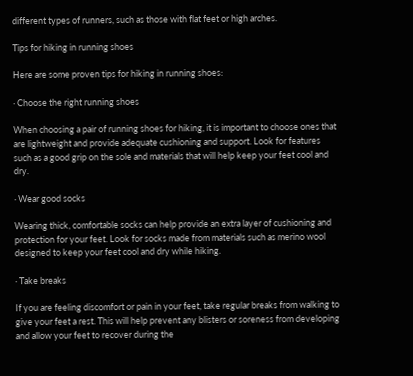different types of runners, such as those with flat feet or high arches.

Tips for hiking in running shoes

Here are some proven tips for hiking in running shoes:

· Choose the right running shoes

When choosing a pair of running shoes for hiking, it is important to choose ones that are lightweight and provide adequate cushioning and support. Look for features such as a good grip on the sole and materials that will help keep your feet cool and dry.

· Wear good socks

Wearing thick, comfortable socks can help provide an extra layer of cushioning and protection for your feet. Look for socks made from materials such as merino wool designed to keep your feet cool and dry while hiking.

· Take breaks

If you are feeling discomfort or pain in your feet, take regular breaks from walking to give your feet a rest. This will help prevent any blisters or soreness from developing and allow your feet to recover during the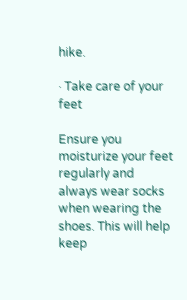hike.

· Take care of your feet

Ensure you moisturize your feet regularly and always wear socks when wearing the shoes. This will help keep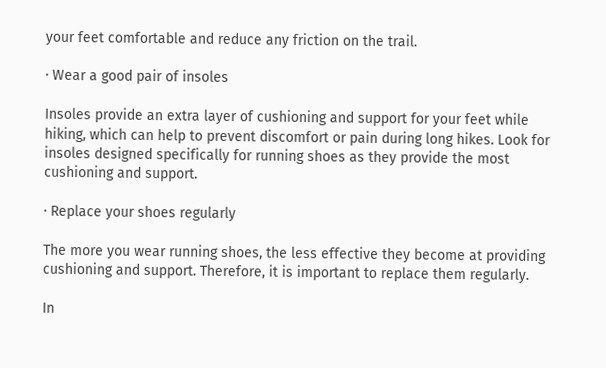your feet comfortable and reduce any friction on the trail.

· Wear a good pair of insoles

Insoles provide an extra layer of cushioning and support for your feet while hiking, which can help to prevent discomfort or pain during long hikes. Look for insoles designed specifically for running shoes as they provide the most cushioning and support.

· Replace your shoes regularly

The more you wear running shoes, the less effective they become at providing cushioning and support. Therefore, it is important to replace them regularly.

In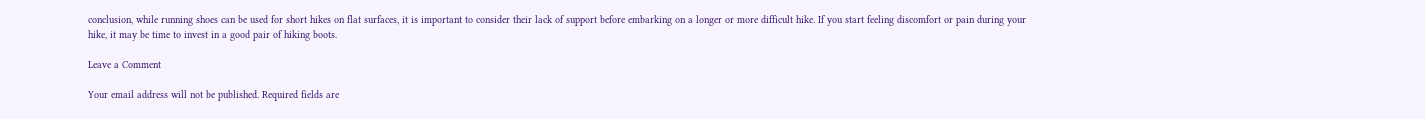conclusion, while running shoes can be used for short hikes on flat surfaces, it is important to consider their lack of support before embarking on a longer or more difficult hike. If you start feeling discomfort or pain during your hike, it may be time to invest in a good pair of hiking boots.

Leave a Comment

Your email address will not be published. Required fields are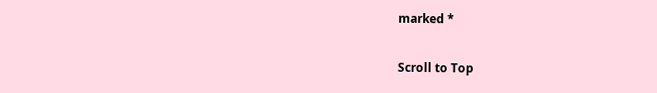marked *

Scroll to Top